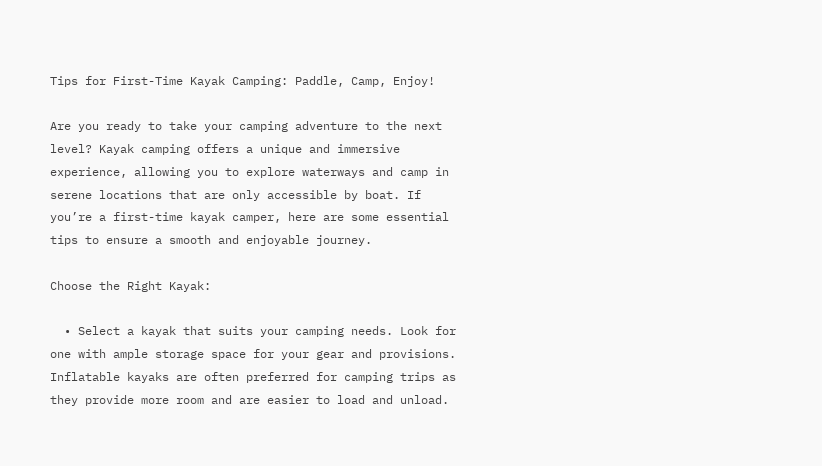Tips for First-Time Kayak Camping: Paddle, Camp, Enjoy!

Are you ready to take your camping adventure to the next level? Kayak camping offers a unique and immersive experience, allowing you to explore waterways and camp in serene locations that are only accessible by boat. If you’re a first-time kayak camper, here are some essential tips to ensure a smooth and enjoyable journey.

Choose the Right Kayak:

  • Select a kayak that suits your camping needs. Look for one with ample storage space for your gear and provisions. Inflatable kayaks are often preferred for camping trips as they provide more room and are easier to load and unload.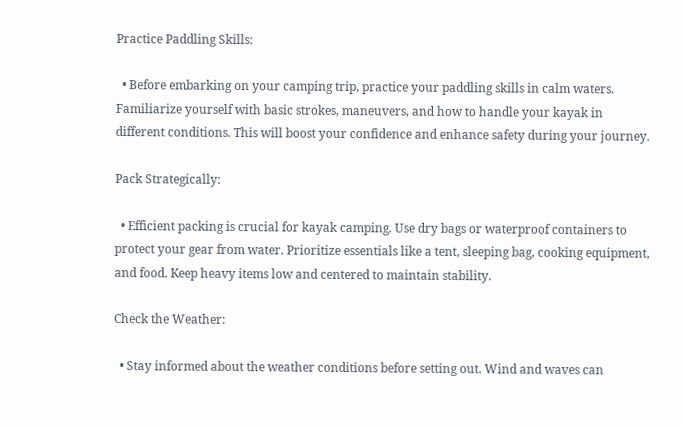Practice Paddling Skills:

  • Before embarking on your camping trip, practice your paddling skills in calm waters. Familiarize yourself with basic strokes, maneuvers, and how to handle your kayak in different conditions. This will boost your confidence and enhance safety during your journey.

Pack Strategically:

  • Efficient packing is crucial for kayak camping. Use dry bags or waterproof containers to protect your gear from water. Prioritize essentials like a tent, sleeping bag, cooking equipment, and food. Keep heavy items low and centered to maintain stability.

Check the Weather:

  • Stay informed about the weather conditions before setting out. Wind and waves can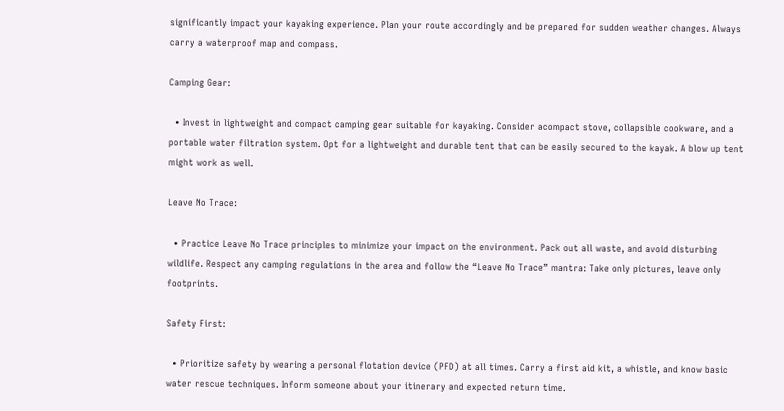significantly impact your kayaking experience. Plan your route accordingly and be prepared for sudden weather changes. Always carry a waterproof map and compass.

Camping Gear:

  • Invest in lightweight and compact camping gear suitable for kayaking. Consider acompact stove, collapsible cookware, and a portable water filtration system. Opt for a lightweight and durable tent that can be easily secured to the kayak. A blow up tent might work as well.

Leave No Trace:

  • Practice Leave No Trace principles to minimize your impact on the environment. Pack out all waste, and avoid disturbing wildlife. Respect any camping regulations in the area and follow the “Leave No Trace” mantra: Take only pictures, leave only footprints.

Safety First:

  • Prioritize safety by wearing a personal flotation device (PFD) at all times. Carry a first aid kit, a whistle, and know basic water rescue techniques. Inform someone about your itinerary and expected return time.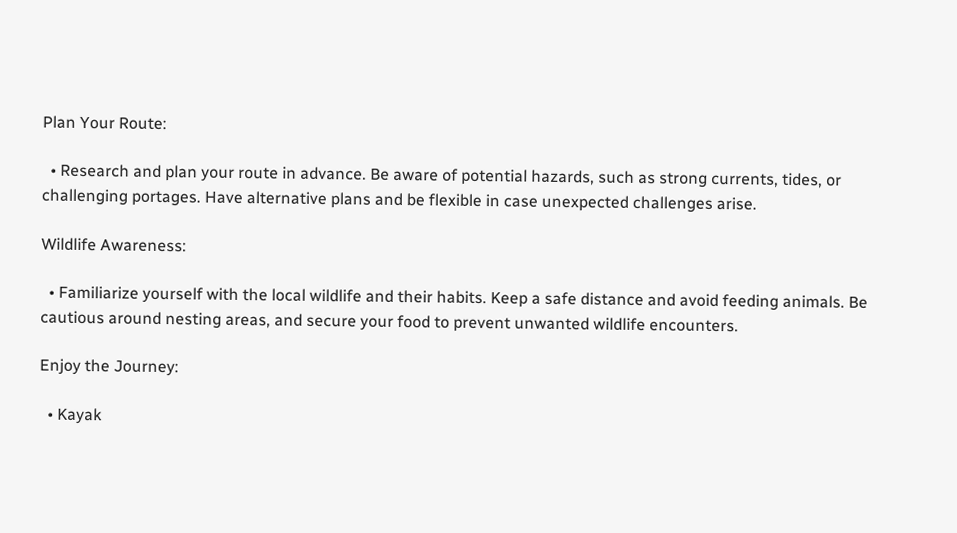Plan Your Route:

  • Research and plan your route in advance. Be aware of potential hazards, such as strong currents, tides, or challenging portages. Have alternative plans and be flexible in case unexpected challenges arise.

Wildlife Awareness:

  • Familiarize yourself with the local wildlife and their habits. Keep a safe distance and avoid feeding animals. Be cautious around nesting areas, and secure your food to prevent unwanted wildlife encounters.

Enjoy the Journey:

  • Kayak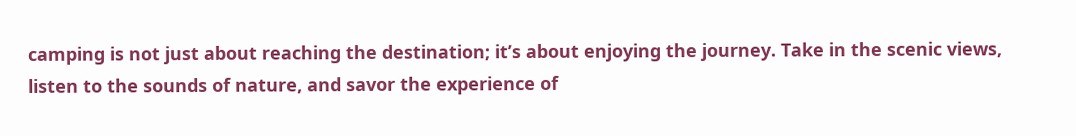camping is not just about reaching the destination; it’s about enjoying the journey. Take in the scenic views, listen to the sounds of nature, and savor the experience of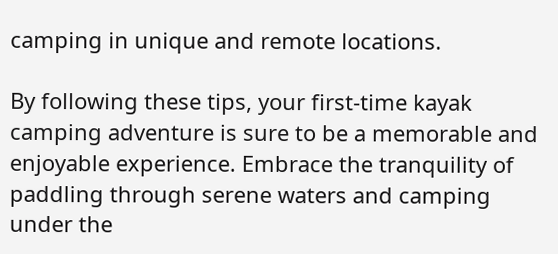camping in unique and remote locations.

By following these tips, your first-time kayak camping adventure is sure to be a memorable and enjoyable experience. Embrace the tranquility of paddling through serene waters and camping under the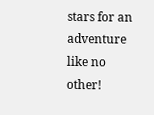stars for an adventure like no other!